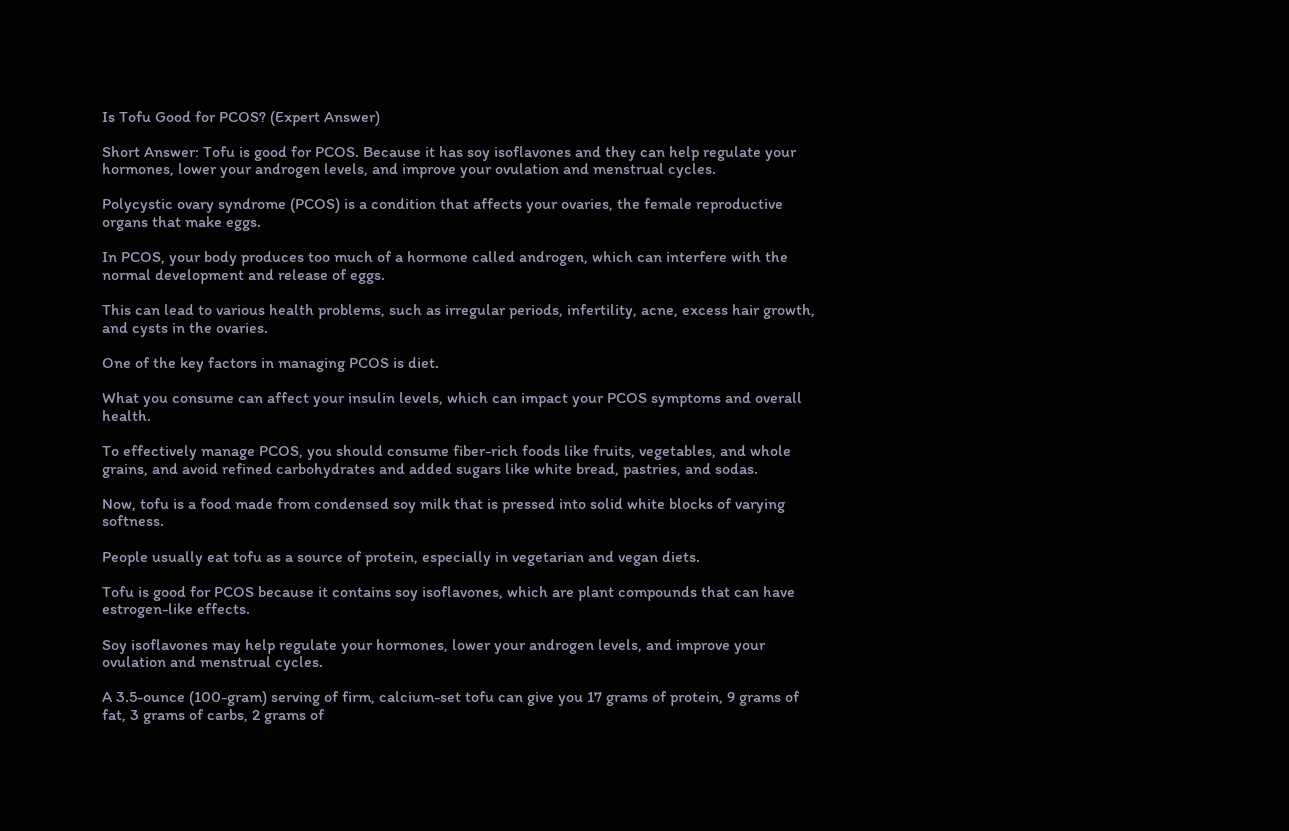Is Tofu Good for PCOS? (Expert Answer)

Short Answer: Tofu is good for PCOS. Because it has soy isoflavones and they can help regulate your hormones, lower your androgen levels, and improve your ovulation and menstrual cycles.

Polycystic ovary syndrome (PCOS) is a condition that affects your ovaries, the female reproductive organs that make eggs.

In PCOS, your body produces too much of a hormone called androgen, which can interfere with the normal development and release of eggs.

This can lead to various health problems, such as irregular periods, infertility, acne, excess hair growth, and cysts in the ovaries.

One of the key factors in managing PCOS is diet.

What you consume can affect your insulin levels, which can impact your PCOS symptoms and overall health.

To effectively manage PCOS, you should consume fiber-rich foods like fruits, vegetables, and whole grains, and avoid refined carbohydrates and added sugars like white bread, pastries, and sodas.

Now, tofu is a food made from condensed soy milk that is pressed into solid white blocks of varying softness.

People usually eat tofu as a source of protein, especially in vegetarian and vegan diets.

Tofu is good for PCOS because it contains soy isoflavones, which are plant compounds that can have estrogen-like effects.

Soy isoflavones may help regulate your hormones, lower your androgen levels, and improve your ovulation and menstrual cycles.

A 3.5-ounce (100-gram) serving of firm, calcium-set tofu can give you 17 grams of protein, 9 grams of fat, 3 grams of carbs, 2 grams of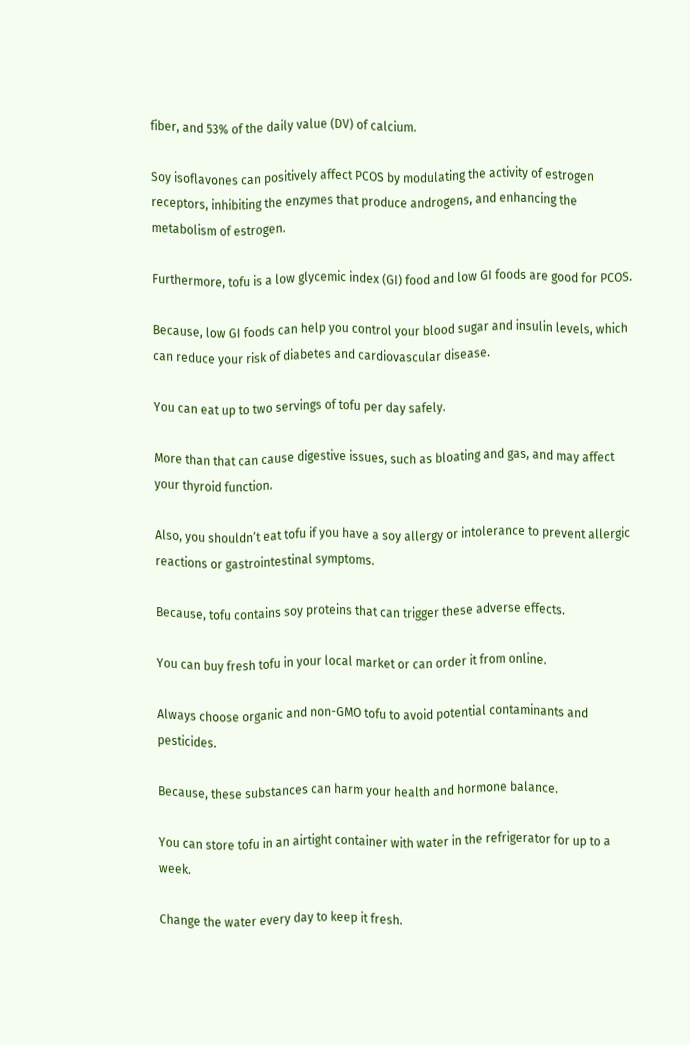fiber, and 53% of the daily value (DV) of calcium.

Soy isoflavones can positively affect PCOS by modulating the activity of estrogen receptors, inhibiting the enzymes that produce androgens, and enhancing the metabolism of estrogen.

Furthermore, tofu is a low glycemic index (GI) food and low GI foods are good for PCOS.

Because, low GI foods can help you control your blood sugar and insulin levels, which can reduce your risk of diabetes and cardiovascular disease.

You can eat up to two servings of tofu per day safely.

More than that can cause digestive issues, such as bloating and gas, and may affect your thyroid function.

Also, you shouldn’t eat tofu if you have a soy allergy or intolerance to prevent allergic reactions or gastrointestinal symptoms.

Because, tofu contains soy proteins that can trigger these adverse effects.

You can buy fresh tofu in your local market or can order it from online.

Always choose organic and non-GMO tofu to avoid potential contaminants and pesticides.

Because, these substances can harm your health and hormone balance.

You can store tofu in an airtight container with water in the refrigerator for up to a week.

Change the water every day to keep it fresh.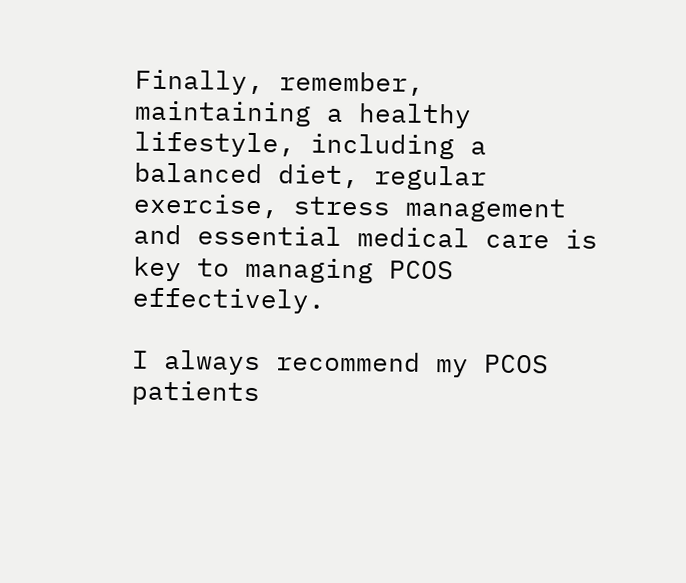Finally, remember, maintaining a healthy lifestyle, including a balanced diet, regular exercise, stress management and essential medical care is key to managing PCOS effectively.

I always recommend my PCOS patients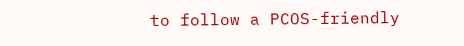to follow a PCOS-friendly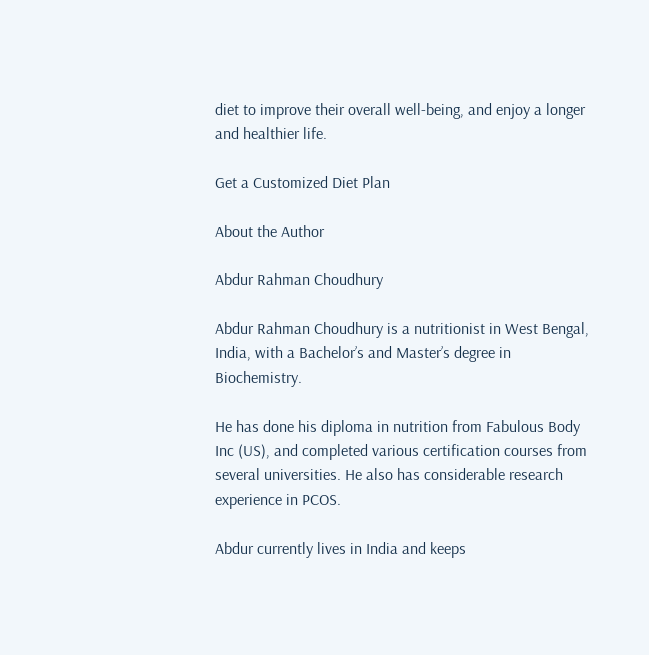diet to improve their overall well-being, and enjoy a longer and healthier life.

Get a Customized Diet Plan

About the Author

Abdur Rahman Choudhury

Abdur Rahman Choudhury is a nutritionist in West Bengal, India, with a Bachelor’s and Master’s degree in Biochemistry.

He has done his diploma in nutrition from Fabulous Body Inc (US), and completed various certification courses from several universities. He also has considerable research experience in PCOS.

Abdur currently lives in India and keeps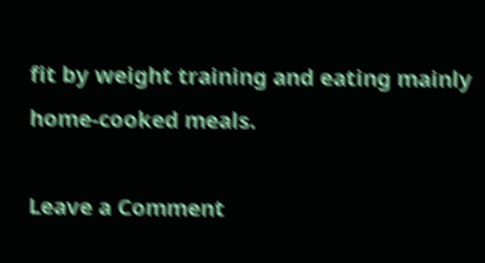fit by weight training and eating mainly home-cooked meals.

Leave a Comment